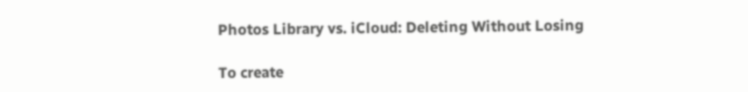Photos Library vs. iCloud: Deleting Without Losing

To create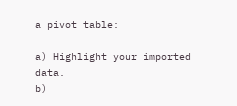a pivot table:

a) Highlight your imported data.
b)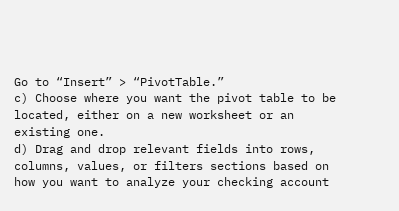Go to “Insert” > “PivotTable.”
c) Choose where you want the pivot table to be located, either on a new worksheet or an existing one.
d) Drag and drop relevant fields into rows, columns, values, or filters sections based on how you want to analyze your checking account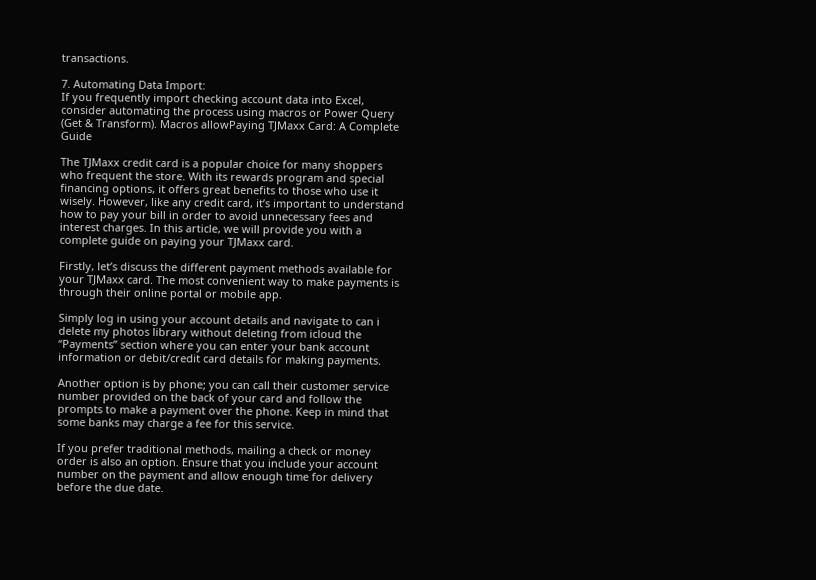transactions.

7. Automating Data Import:
If you frequently import checking account data into Excel, consider automating the process using macros or Power Query (Get & Transform). Macros allowPaying TJMaxx Card: A Complete Guide

The TJMaxx credit card is a popular choice for many shoppers who frequent the store. With its rewards program and special financing options, it offers great benefits to those who use it wisely. However, like any credit card, it’s important to understand how to pay your bill in order to avoid unnecessary fees and interest charges. In this article, we will provide you with a complete guide on paying your TJMaxx card.

Firstly, let’s discuss the different payment methods available for your TJMaxx card. The most convenient way to make payments is through their online portal or mobile app.

Simply log in using your account details and navigate to can i delete my photos library without deleting from icloud the “Payments” section where you can enter your bank account information or debit/credit card details for making payments.

Another option is by phone; you can call their customer service number provided on the back of your card and follow the prompts to make a payment over the phone. Keep in mind that some banks may charge a fee for this service.

If you prefer traditional methods, mailing a check or money order is also an option. Ensure that you include your account number on the payment and allow enough time for delivery before the due date.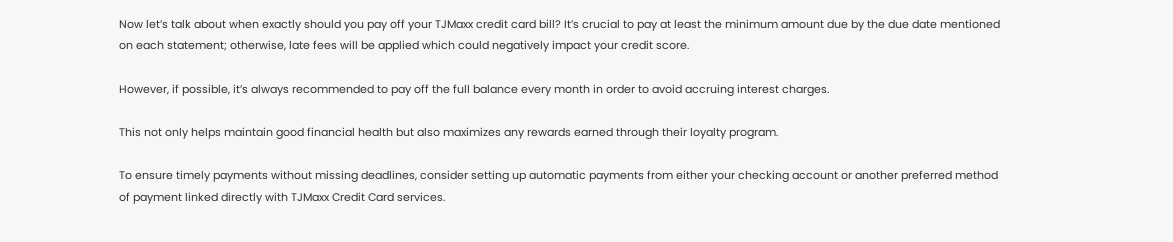Now let’s talk about when exactly should you pay off your TJMaxx credit card bill? It’s crucial to pay at least the minimum amount due by the due date mentioned on each statement; otherwise, late fees will be applied which could negatively impact your credit score.

However, if possible, it’s always recommended to pay off the full balance every month in order to avoid accruing interest charges.

This not only helps maintain good financial health but also maximizes any rewards earned through their loyalty program.

To ensure timely payments without missing deadlines, consider setting up automatic payments from either your checking account or another preferred method of payment linked directly with TJMaxx Credit Card services.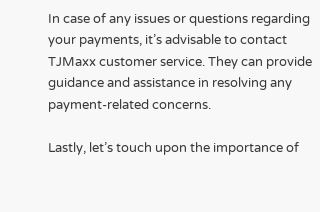In case of any issues or questions regarding your payments, it’s advisable to contact TJMaxx customer service. They can provide guidance and assistance in resolving any payment-related concerns.

Lastly, let’s touch upon the importance of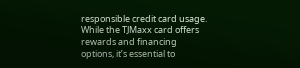responsible credit card usage. While the TJMaxx card offers rewards and financing options, it’s essential to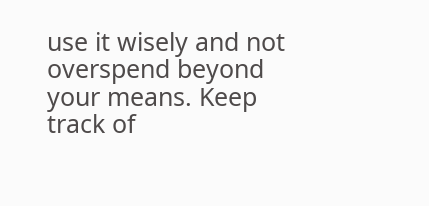use it wisely and not overspend beyond your means. Keep track of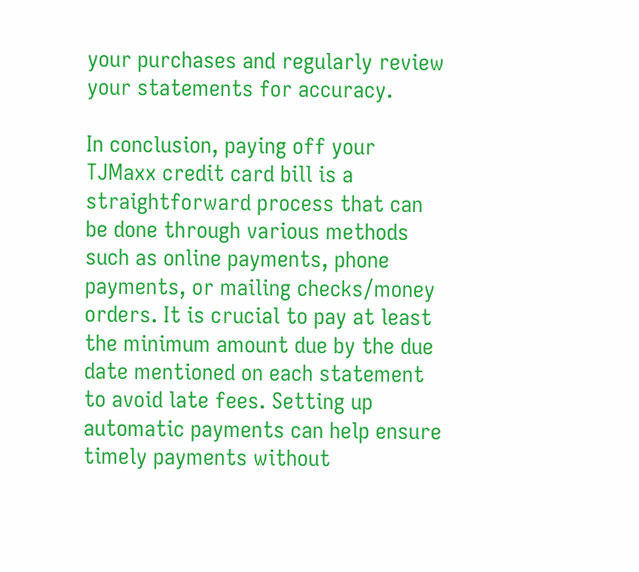your purchases and regularly review your statements for accuracy.

In conclusion, paying off your TJMaxx credit card bill is a straightforward process that can be done through various methods such as online payments, phone payments, or mailing checks/money orders. It is crucial to pay at least the minimum amount due by the due date mentioned on each statement to avoid late fees. Setting up automatic payments can help ensure timely payments without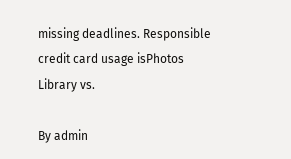missing deadlines. Responsible credit card usage isPhotos Library vs.

By admin